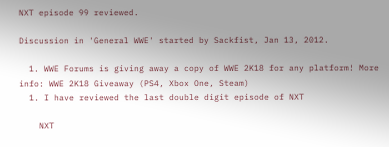NXT episode 99 reviewed.

Discussion in 'General WWE' started by Sackfist, Jan 13, 2012.

  1. WWE Forums is giving away a copy of WWE 2K18 for any platform! More info: WWE 2K18 Giveaway (PS4, Xbox One, Steam)
  1. I have reviewed the last double digit episode of NXT

    NXT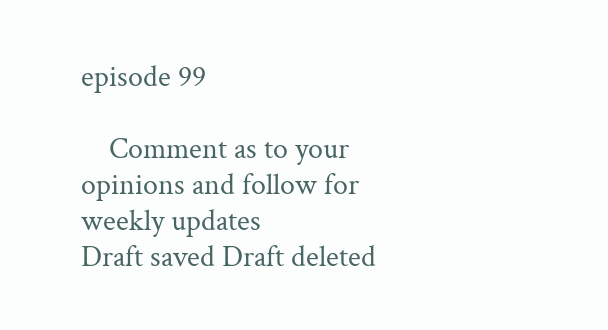episode 99

    Comment as to your opinions and follow for weekly updates
Draft saved Draft deleted